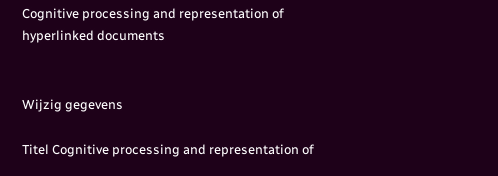Cognitive processing and representation of hyperlinked documents


Wijzig gegevens

Titel Cognitive processing and representation of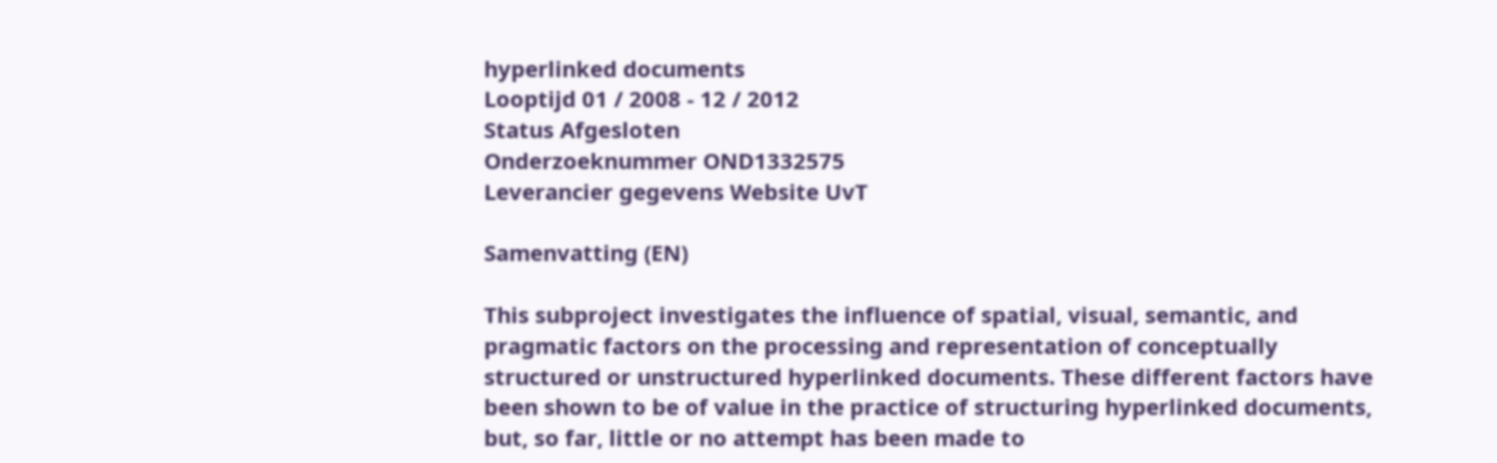hyperlinked documents
Looptijd 01 / 2008 - 12 / 2012
Status Afgesloten
Onderzoeknummer OND1332575
Leverancier gegevens Website UvT

Samenvatting (EN)

This subproject investigates the influence of spatial, visual, semantic, and pragmatic factors on the processing and representation of conceptually structured or unstructured hyperlinked documents. These different factors have been shown to be of value in the practice of structuring hyperlinked documents, but, so far, little or no attempt has been made to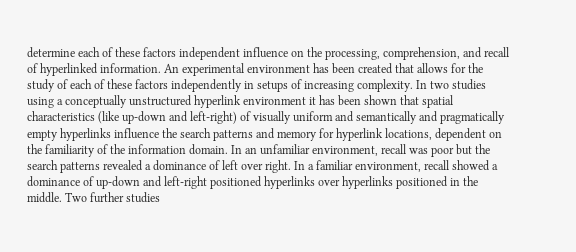determine each of these factors independent influence on the processing, comprehension, and recall of hyperlinked information. An experimental environment has been created that allows for the study of each of these factors independently in setups of increasing complexity. In two studies using a conceptually unstructured hyperlink environment it has been shown that spatial characteristics (like up-down and left-right) of visually uniform and semantically and pragmatically empty hyperlinks influence the search patterns and memory for hyperlink locations, dependent on the familiarity of the information domain. In an unfamiliar environment, recall was poor but the search patterns revealed a dominance of left over right. In a familiar environment, recall showed a dominance of up-down and left-right positioned hyperlinks over hyperlinks positioned in the middle. Two further studies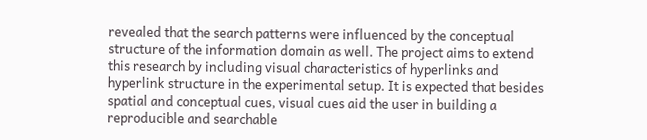revealed that the search patterns were influenced by the conceptual structure of the information domain as well. The project aims to extend this research by including visual characteristics of hyperlinks and hyperlink structure in the experimental setup. It is expected that besides spatial and conceptual cues, visual cues aid the user in building a reproducible and searchable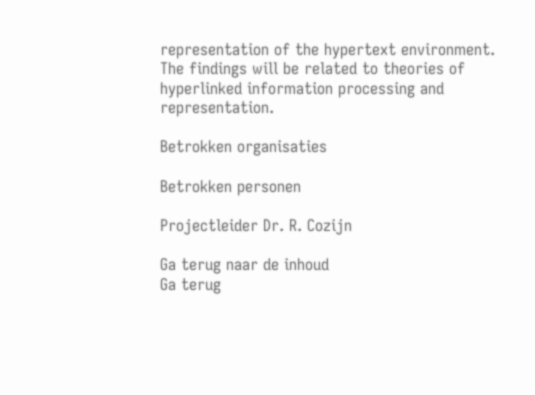representation of the hypertext environment. The findings will be related to theories of hyperlinked information processing and representation.

Betrokken organisaties

Betrokken personen

Projectleider Dr. R. Cozijn

Ga terug naar de inhoud
Ga terug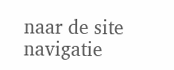naar de site navigatie